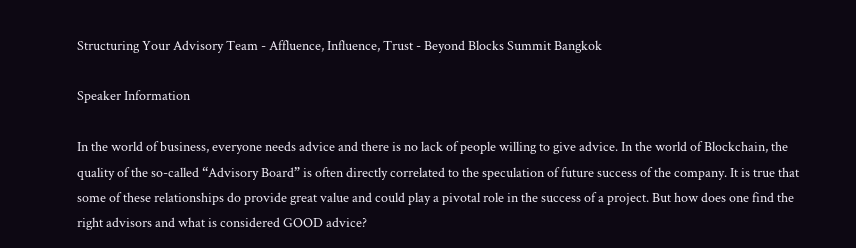Structuring Your Advisory Team - Affluence, Influence, Trust - Beyond Blocks Summit Bangkok

Speaker Information

In the world of business, everyone needs advice and there is no lack of people willing to give advice. In the world of Blockchain, the quality of the so-called “Advisory Board” is often directly correlated to the speculation of future success of the company. It is true that some of these relationships do provide great value and could play a pivotal role in the success of a project. But how does one find the right advisors and what is considered GOOD advice?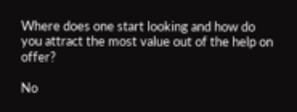Where does one start looking and how do you attract the most value out of the help on offer?

No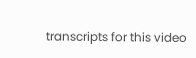transcripts for this video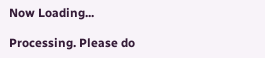Now Loading...

Processing. Please do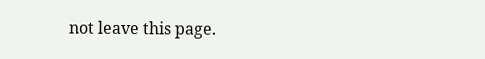not leave this page.